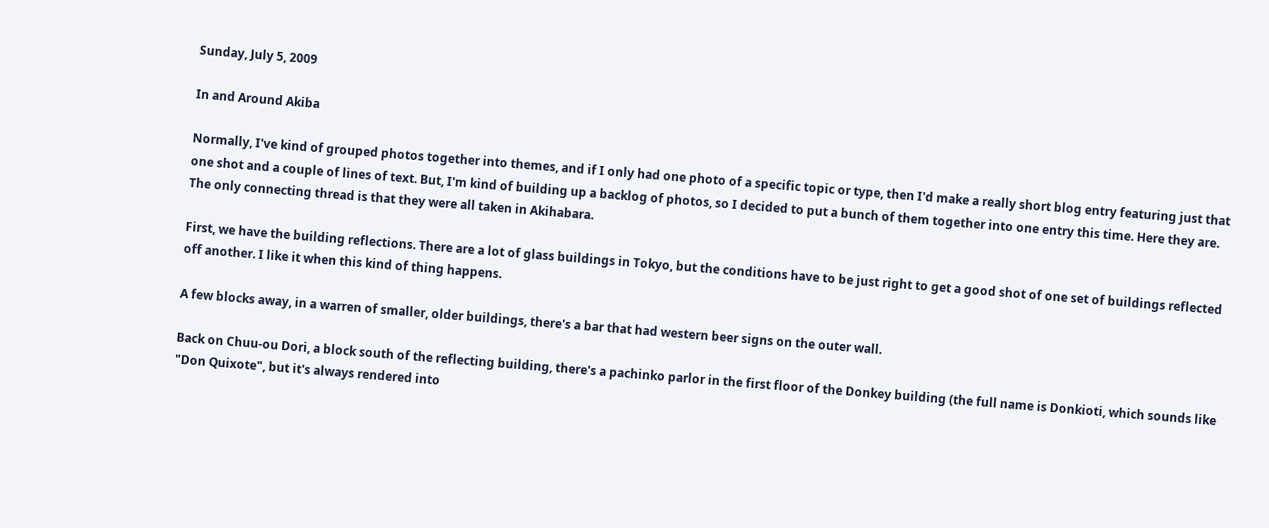Sunday, July 5, 2009

In and Around Akiba

Normally, I've kind of grouped photos together into themes, and if I only had one photo of a specific topic or type, then I'd make a really short blog entry featuring just that one shot and a couple of lines of text. But, I'm kind of building up a backlog of photos, so I decided to put a bunch of them together into one entry this time. Here they are. The only connecting thread is that they were all taken in Akihabara.

First, we have the building reflections. There are a lot of glass buildings in Tokyo, but the conditions have to be just right to get a good shot of one set of buildings reflected off another. I like it when this kind of thing happens.

A few blocks away, in a warren of smaller, older buildings, there's a bar that had western beer signs on the outer wall.

Back on Chuu-ou Dori, a block south of the reflecting building, there's a pachinko parlor in the first floor of the Donkey building (the full name is Donkioti, which sounds like "Don Quixote", but it's always rendered into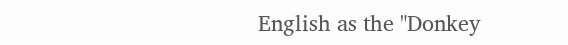English as the "Donkey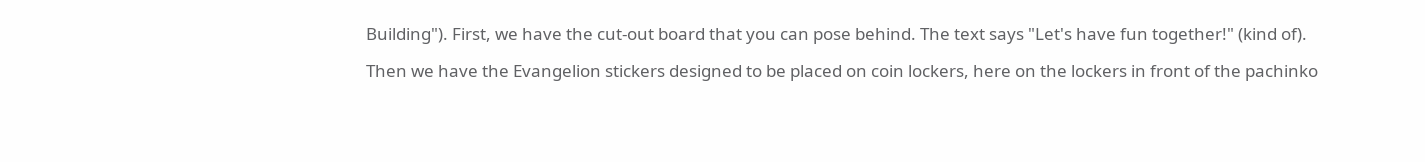Building"). First, we have the cut-out board that you can pose behind. The text says "Let's have fun together!" (kind of).

Then we have the Evangelion stickers designed to be placed on coin lockers, here on the lockers in front of the pachinko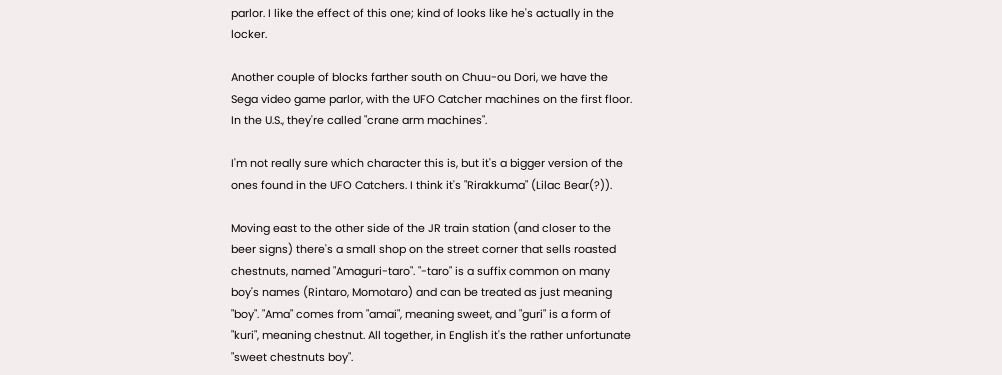parlor. I like the effect of this one; kind of looks like he's actually in the locker.

Another couple of blocks farther south on Chuu-ou Dori, we have the Sega video game parlor, with the UFO Catcher machines on the first floor. In the U.S., they're called "crane arm machines".

I'm not really sure which character this is, but it's a bigger version of the ones found in the UFO Catchers. I think it's "Rirakkuma" (Lilac Bear(?)).

Moving east to the other side of the JR train station (and closer to the beer signs) there's a small shop on the street corner that sells roasted chestnuts, named "Amaguri-taro". "-taro" is a suffix common on many boy's names (Rintaro, Momotaro) and can be treated as just meaning "boy". "Ama" comes from "amai", meaning sweet, and "guri" is a form of "kuri", meaning chestnut. All together, in English it's the rather unfortunate "sweet chestnuts boy".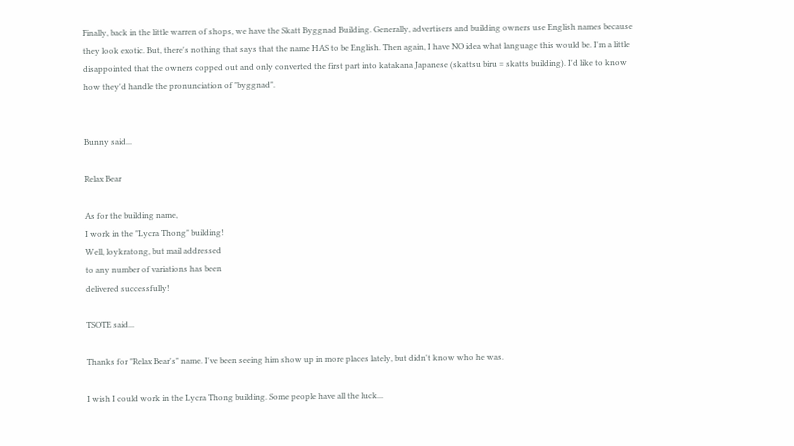Finally, back in the little warren of shops, we have the Skatt Byggnad Building. Generally, advertisers and building owners use English names because they look exotic. But, there's nothing that says that the name HAS to be English. Then again, I have NO idea what language this would be. I'm a little disappointed that the owners copped out and only converted the first part into katakana Japanese (skattsu biru = skatts building). I'd like to know how they'd handle the pronunciation of "byggnad".


Bunny said...

Relax Bear

As for the building name,
I work in the "Lycra Thong" building!
Well, loykratong, but mail addressed
to any number of variations has been
delivered successfully!

TSOTE said...

Thanks for "Relax Bear's" name. I've been seeing him show up in more places lately, but didn't know who he was.

I wish I could work in the Lycra Thong building. Some people have all the luck...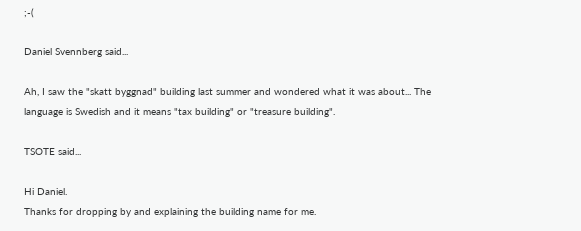;-(

Daniel Svennberg said...

Ah, I saw the "skatt byggnad" building last summer and wondered what it was about... The language is Swedish and it means "tax building" or "treasure building".

TSOTE said...

Hi Daniel.
Thanks for dropping by and explaining the building name for me.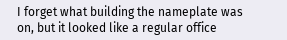I forget what building the nameplate was on, but it looked like a regular office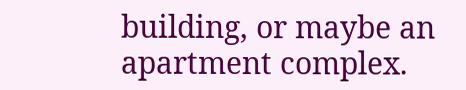building, or maybe an apartment complex.